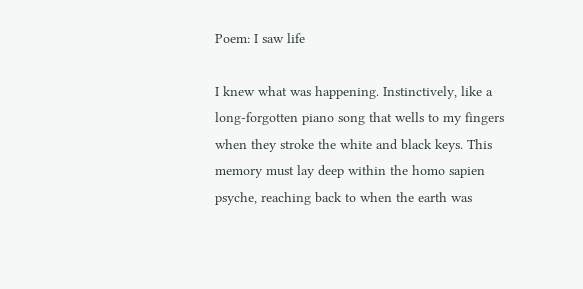Poem: I saw life

I knew what was happening. Instinctively, like a long-forgotten piano song that wells to my fingers when they stroke the white and black keys. This memory must lay deep within the homo sapien psyche, reaching back to when the earth was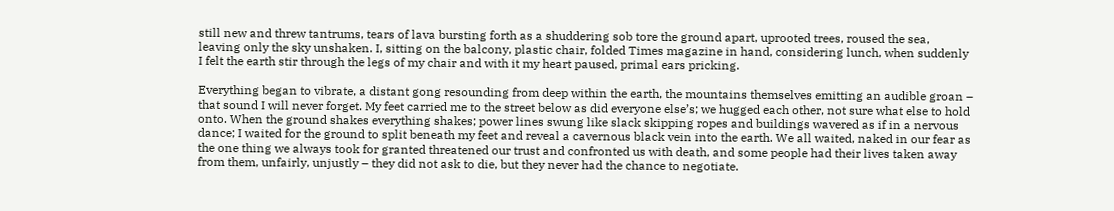still new and threw tantrums, tears of lava bursting forth as a shuddering sob tore the ground apart, uprooted trees, roused the sea, leaving only the sky unshaken. I, sitting on the balcony, plastic chair, folded Times magazine in hand, considering lunch, when suddenly I felt the earth stir through the legs of my chair and with it my heart paused, primal ears pricking.

Everything began to vibrate, a distant gong resounding from deep within the earth, the mountains themselves emitting an audible groan – that sound I will never forget. My feet carried me to the street below as did everyone else’s; we hugged each other, not sure what else to hold onto. When the ground shakes everything shakes; power lines swung like slack skipping ropes and buildings wavered as if in a nervous dance; I waited for the ground to split beneath my feet and reveal a cavernous black vein into the earth. We all waited, naked in our fear as the one thing we always took for granted threatened our trust and confronted us with death, and some people had their lives taken away from them, unfairly, unjustly – they did not ask to die, but they never had the chance to negotiate.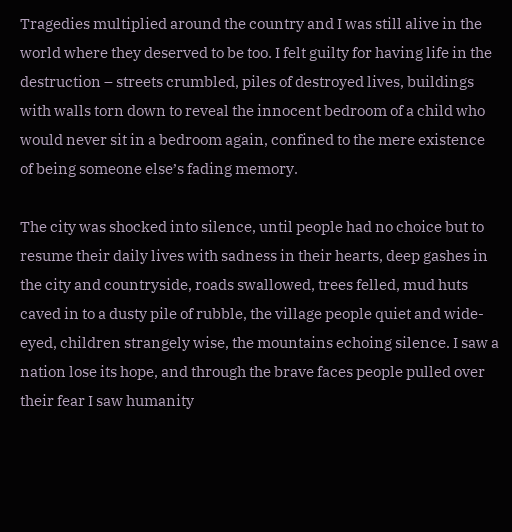Tragedies multiplied around the country and I was still alive in the world where they deserved to be too. I felt guilty for having life in the destruction – streets crumbled, piles of destroyed lives, buildings with walls torn down to reveal the innocent bedroom of a child who would never sit in a bedroom again, confined to the mere existence of being someone else’s fading memory.

The city was shocked into silence, until people had no choice but to resume their daily lives with sadness in their hearts, deep gashes in the city and countryside, roads swallowed, trees felled, mud huts caved in to a dusty pile of rubble, the village people quiet and wide-eyed, children strangely wise, the mountains echoing silence. I saw a nation lose its hope, and through the brave faces people pulled over their fear I saw humanity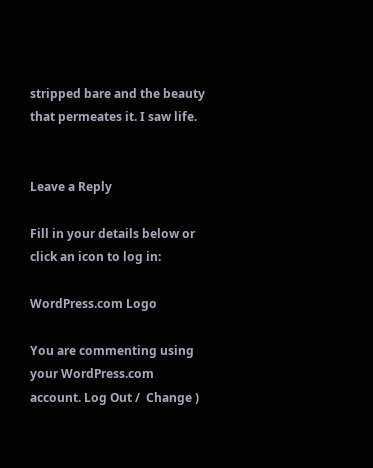stripped bare and the beauty that permeates it. I saw life.


Leave a Reply

Fill in your details below or click an icon to log in:

WordPress.com Logo

You are commenting using your WordPress.com account. Log Out /  Change )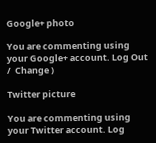Google+ photo

You are commenting using your Google+ account. Log Out /  Change )

Twitter picture

You are commenting using your Twitter account. Log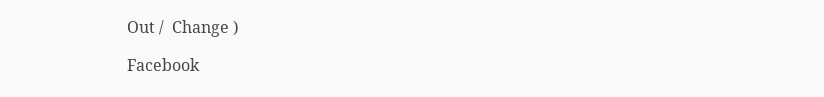Out /  Change )

Facebook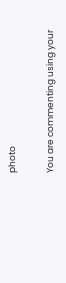photo

You are commenting using your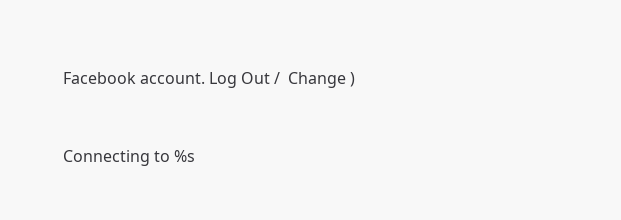Facebook account. Log Out /  Change )


Connecting to %s